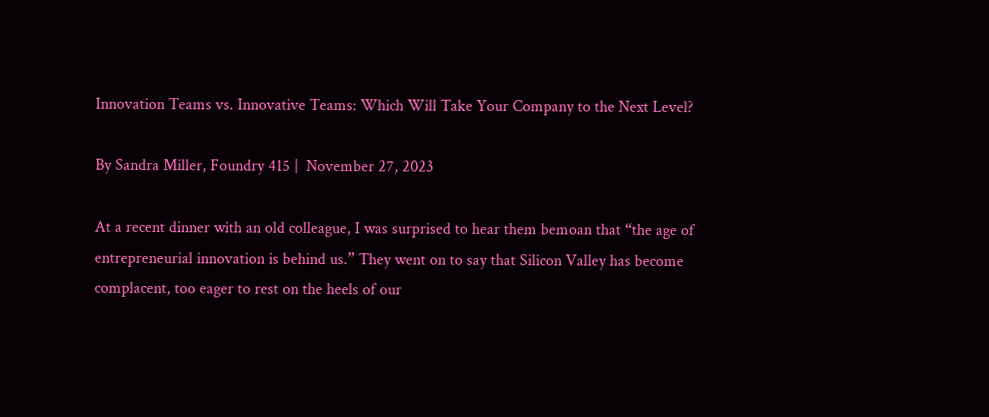Innovation Teams vs. Innovative Teams: Which Will Take Your Company to the Next Level?

By Sandra Miller, Foundry 415 |  November 27, 2023

At a recent dinner with an old colleague, I was surprised to hear them bemoan that “the age of entrepreneurial innovation is behind us.” They went on to say that Silicon Valley has become complacent, too eager to rest on the heels of our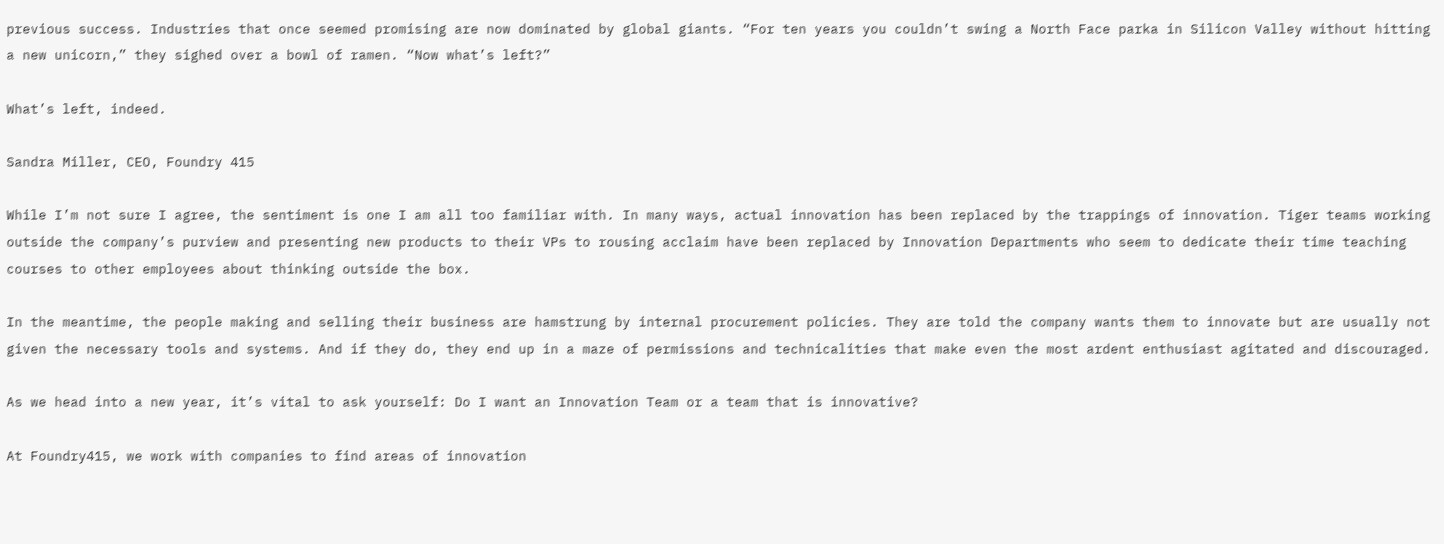previous success. Industries that once seemed promising are now dominated by global giants. “For ten years you couldn’t swing a North Face parka in Silicon Valley without hitting a new unicorn,” they sighed over a bowl of ramen. “Now what’s left?”

What’s left, indeed.

Sandra Miller, CEO, Foundry 415

While I’m not sure I agree, the sentiment is one I am all too familiar with. In many ways, actual innovation has been replaced by the trappings of innovation. Tiger teams working outside the company’s purview and presenting new products to their VPs to rousing acclaim have been replaced by Innovation Departments who seem to dedicate their time teaching courses to other employees about thinking outside the box.

In the meantime, the people making and selling their business are hamstrung by internal procurement policies. They are told the company wants them to innovate but are usually not given the necessary tools and systems. And if they do, they end up in a maze of permissions and technicalities that make even the most ardent enthusiast agitated and discouraged.

As we head into a new year, it’s vital to ask yourself: Do I want an Innovation Team or a team that is innovative?

At Foundry415, we work with companies to find areas of innovation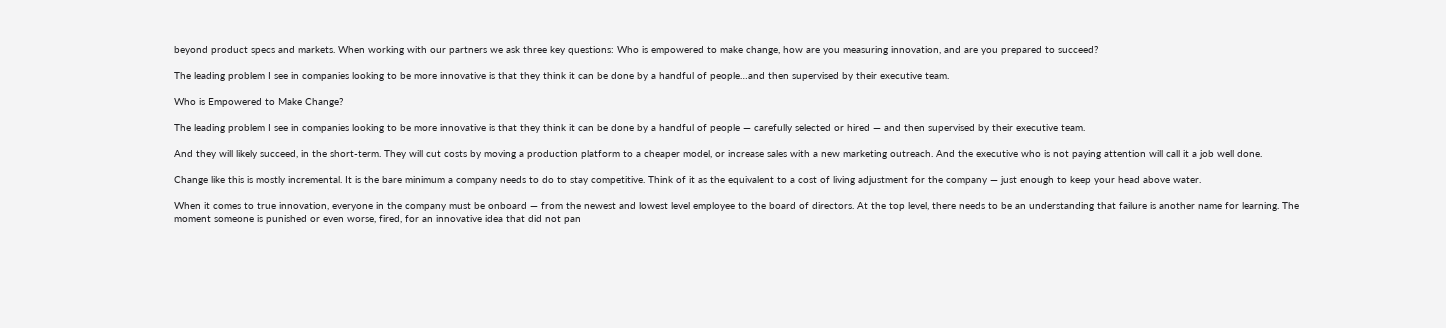beyond product specs and markets. When working with our partners we ask three key questions: Who is empowered to make change, how are you measuring innovation, and are you prepared to succeed?

The leading problem I see in companies looking to be more innovative is that they think it can be done by a handful of people…and then supervised by their executive team.

Who is Empowered to Make Change?

The leading problem I see in companies looking to be more innovative is that they think it can be done by a handful of people — carefully selected or hired — and then supervised by their executive team.

And they will likely succeed, in the short-term. They will cut costs by moving a production platform to a cheaper model, or increase sales with a new marketing outreach. And the executive who is not paying attention will call it a job well done.

Change like this is mostly incremental. It is the bare minimum a company needs to do to stay competitive. Think of it as the equivalent to a cost of living adjustment for the company — just enough to keep your head above water.

When it comes to true innovation, everyone in the company must be onboard — from the newest and lowest level employee to the board of directors. At the top level, there needs to be an understanding that failure is another name for learning. The moment someone is punished or even worse, fired, for an innovative idea that did not pan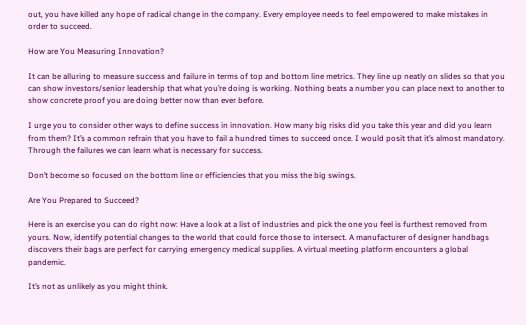out, you have killed any hope of radical change in the company. Every employee needs to feel empowered to make mistakes in order to succeed.

How are You Measuring Innovation?

It can be alluring to measure success and failure in terms of top and bottom line metrics. They line up neatly on slides so that you can show investors/senior leadership that what you’re doing is working. Nothing beats a number you can place next to another to show concrete proof you are doing better now than ever before.

I urge you to consider other ways to define success in innovation. How many big risks did you take this year and did you learn from them? It’s a common refrain that you have to fail a hundred times to succeed once. I would posit that it’s almost mandatory. Through the failures we can learn what is necessary for success.

Don’t become so focused on the bottom line or efficiencies that you miss the big swings.

Are You Prepared to Succeed?

Here is an exercise you can do right now: Have a look at a list of industries and pick the one you feel is furthest removed from yours. Now, identify potential changes to the world that could force those to intersect. A manufacturer of designer handbags discovers their bags are perfect for carrying emergency medical supplies. A virtual meeting platform encounters a global pandemic.

It’s not as unlikely as you might think.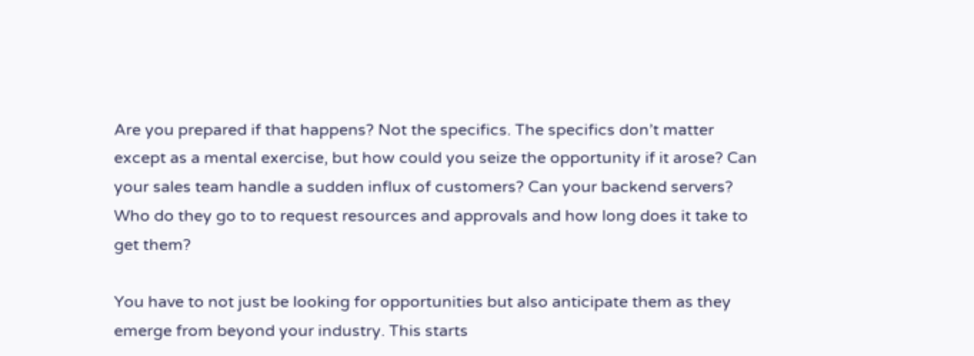Are you prepared if that happens? Not the specifics. The specifics don’t matter except as a mental exercise, but how could you seize the opportunity if it arose? Can your sales team handle a sudden influx of customers? Can your backend servers? Who do they go to to request resources and approvals and how long does it take to get them?

You have to not just be looking for opportunities but also anticipate them as they emerge from beyond your industry. This starts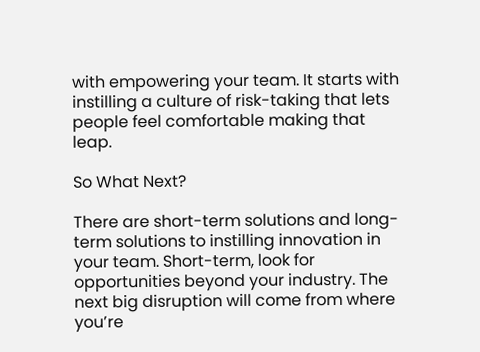with empowering your team. It starts with instilling a culture of risk-taking that lets people feel comfortable making that leap.

So What Next?

There are short-term solutions and long-term solutions to instilling innovation in your team. Short-term, look for opportunities beyond your industry. The next big disruption will come from where you’re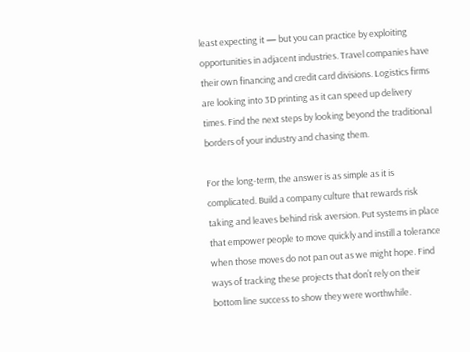least expecting it — but you can practice by exploiting opportunities in adjacent industries. Travel companies have their own financing and credit card divisions. Logistics firms are looking into 3D printing as it can speed up delivery times. Find the next steps by looking beyond the traditional borders of your industry and chasing them.

For the long-term, the answer is as simple as it is complicated. Build a company culture that rewards risk taking and leaves behind risk aversion. Put systems in place that empower people to move quickly and instill a tolerance when those moves do not pan out as we might hope. Find ways of tracking these projects that don’t rely on their bottom line success to show they were worthwhile.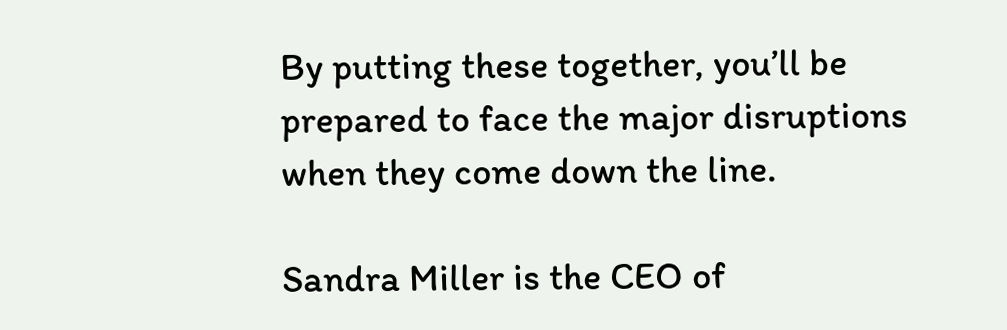By putting these together, you’ll be prepared to face the major disruptions when they come down the line.

Sandra Miller is the CEO of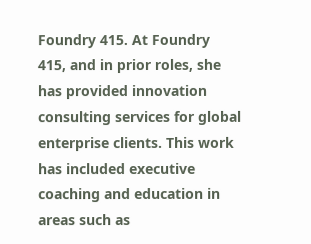Foundry 415. At Foundry 415, and in prior roles, she has provided innovation consulting services for global enterprise clients. This work has included executive coaching and education in areas such as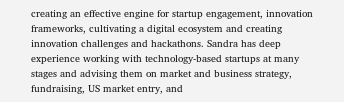creating an effective engine for startup engagement, innovation frameworks, cultivating a digital ecosystem and creating innovation challenges and hackathons. Sandra has deep experience working with technology-based startups at many stages and advising them on market and business strategy, fundraising, US market entry, and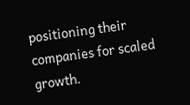positioning their companies for scaled growth.